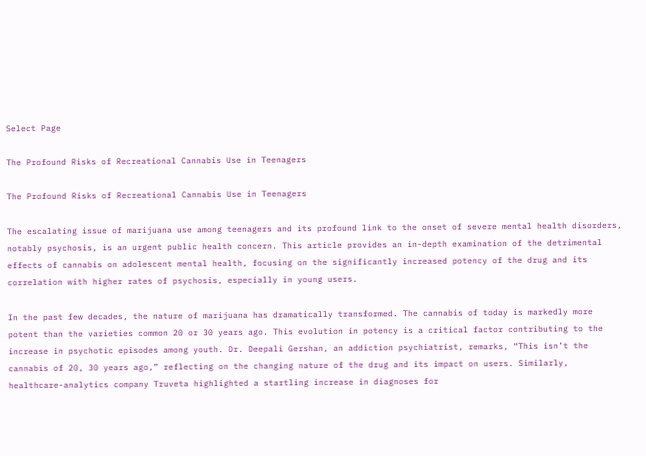Select Page

The Profound Risks of Recreational Cannabis Use in Teenagers

The Profound Risks of Recreational Cannabis Use in Teenagers

The escalating issue of marijuana use among teenagers and its profound link to the onset of severe mental health disorders, notably psychosis, is an urgent public health concern. This article provides an in-depth examination of the detrimental effects of cannabis on adolescent mental health, focusing on the significantly increased potency of the drug and its correlation with higher rates of psychosis, especially in young users.

In the past few decades, the nature of marijuana has dramatically transformed. The cannabis of today is markedly more potent than the varieties common 20 or 30 years ago. This evolution in potency is a critical factor contributing to the increase in psychotic episodes among youth. Dr. Deepali Gershan, an addiction psychiatrist, remarks, “This isn’t the cannabis of 20, 30 years ago,” reflecting on the changing nature of the drug and its impact on users. Similarly, healthcare-analytics company Truveta highlighted a startling increase in diagnoses for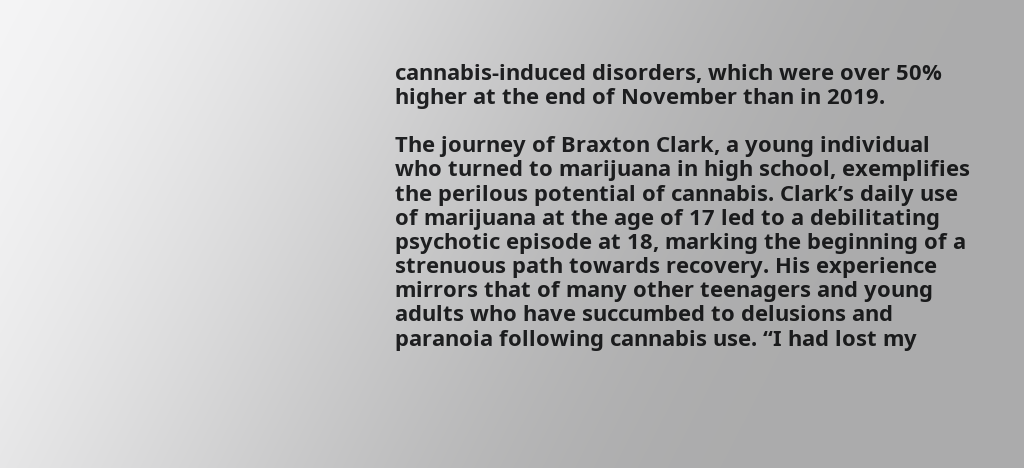cannabis-induced disorders, which were over 50% higher at the end of November than in 2019.

The journey of Braxton Clark, a young individual who turned to marijuana in high school, exemplifies the perilous potential of cannabis. Clark’s daily use of marijuana at the age of 17 led to a debilitating psychotic episode at 18, marking the beginning of a strenuous path towards recovery. His experience mirrors that of many other teenagers and young adults who have succumbed to delusions and paranoia following cannabis use. “I had lost my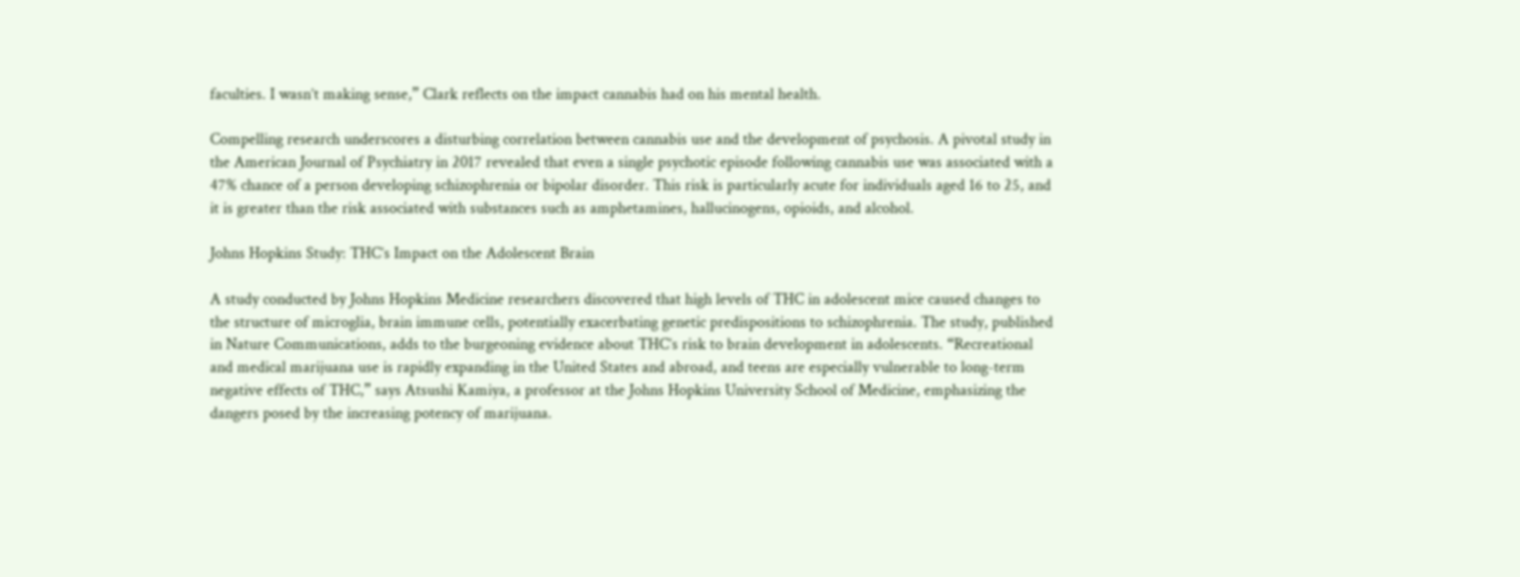faculties. I wasn’t making sense,” Clark reflects on the impact cannabis had on his mental health.

Compelling research underscores a disturbing correlation between cannabis use and the development of psychosis. A pivotal study in the American Journal of Psychiatry in 2017 revealed that even a single psychotic episode following cannabis use was associated with a 47% chance of a person developing schizophrenia or bipolar disorder. This risk is particularly acute for individuals aged 16 to 25, and it is greater than the risk associated with substances such as amphetamines, hallucinogens, opioids, and alcohol.

Johns Hopkins Study: THC’s Impact on the Adolescent Brain

A study conducted by Johns Hopkins Medicine researchers discovered that high levels of THC in adolescent mice caused changes to the structure of microglia, brain immune cells, potentially exacerbating genetic predispositions to schizophrenia. The study, published in Nature Communications, adds to the burgeoning evidence about THC’s risk to brain development in adolescents. “Recreational and medical marijuana use is rapidly expanding in the United States and abroad, and teens are especially vulnerable to long-term negative effects of THC,” says Atsushi Kamiya, a professor at the Johns Hopkins University School of Medicine, emphasizing the dangers posed by the increasing potency of marijuana.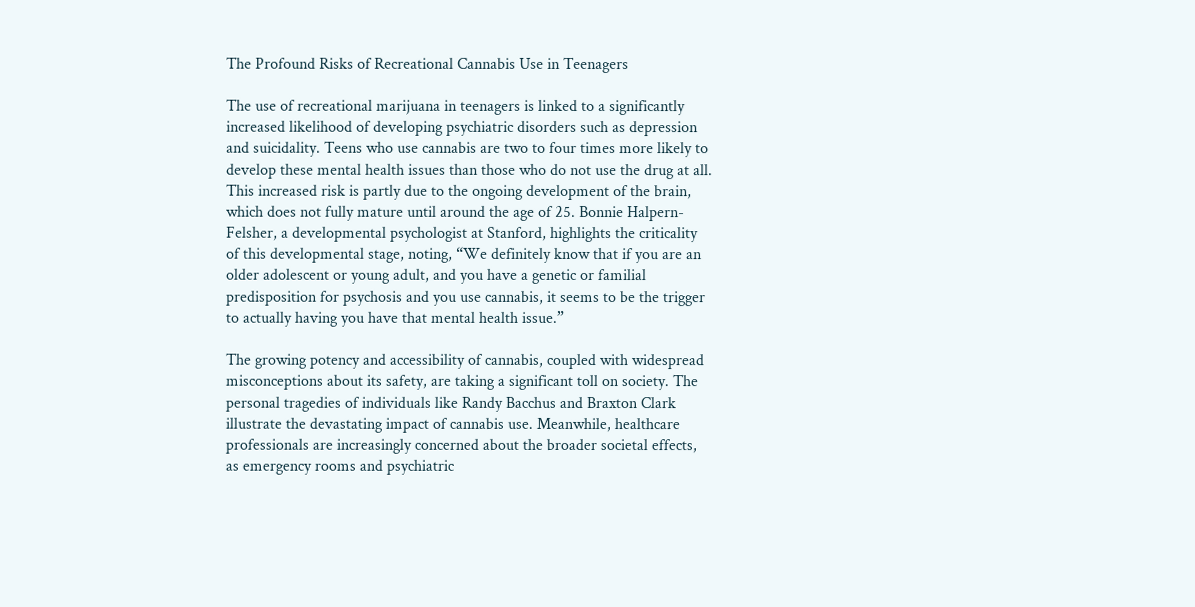The Profound Risks of Recreational Cannabis Use in Teenagers

The use of recreational marijuana in teenagers is linked to a significantly increased likelihood of developing psychiatric disorders such as depression and suicidality. Teens who use cannabis are two to four times more likely to develop these mental health issues than those who do not use the drug at all. This increased risk is partly due to the ongoing development of the brain, which does not fully mature until around the age of 25. Bonnie Halpern-Felsher, a developmental psychologist at Stanford, highlights the criticality of this developmental stage, noting, “We definitely know that if you are an older adolescent or young adult, and you have a genetic or familial predisposition for psychosis and you use cannabis, it seems to be the trigger to actually having you have that mental health issue.”

The growing potency and accessibility of cannabis, coupled with widespread misconceptions about its safety, are taking a significant toll on society. The personal tragedies of individuals like Randy Bacchus and Braxton Clark illustrate the devastating impact of cannabis use. Meanwhile, healthcare professionals are increasingly concerned about the broader societal effects, as emergency rooms and psychiatric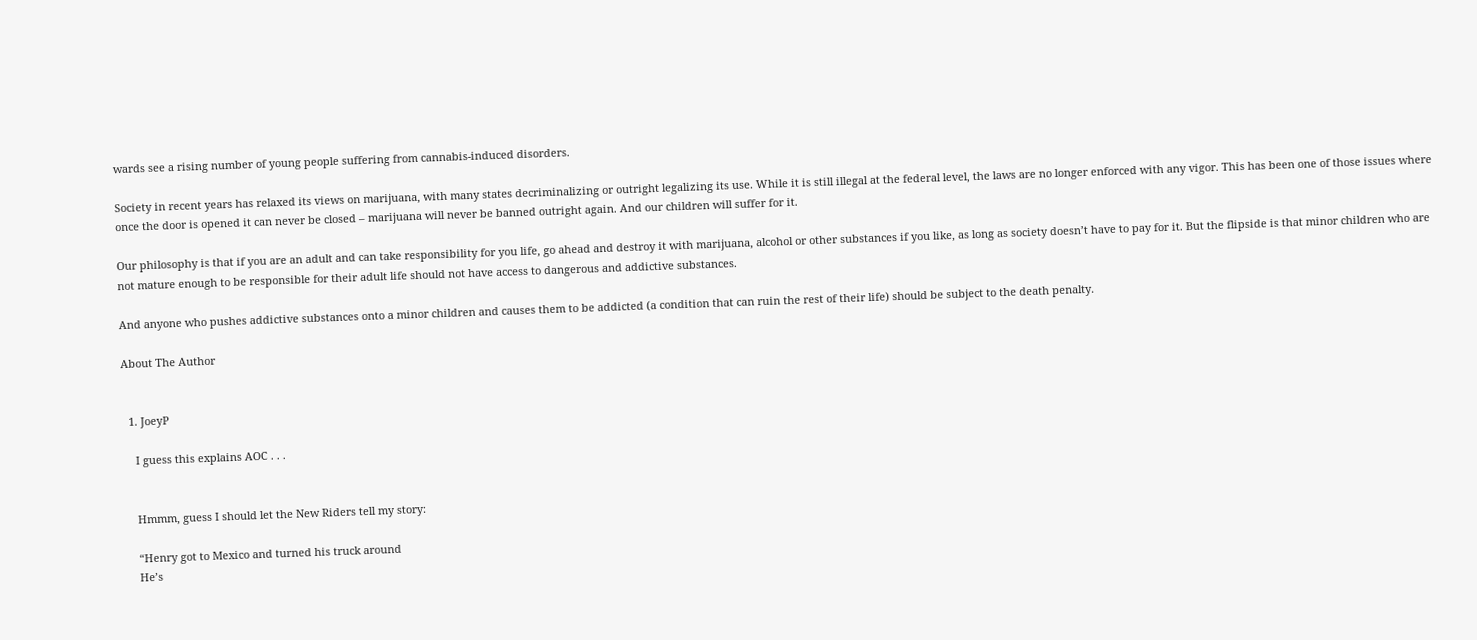wards see a rising number of young people suffering from cannabis-induced disorders.

Society in recent years has relaxed its views on marijuana, with many states decriminalizing or outright legalizing its use. While it is still illegal at the federal level, the laws are no longer enforced with any vigor. This has been one of those issues where once the door is opened it can never be closed – marijuana will never be banned outright again. And our children will suffer for it.

Our philosophy is that if you are an adult and can take responsibility for you life, go ahead and destroy it with marijuana, alcohol or other substances if you like, as long as society doesn’t have to pay for it. But the flipside is that minor children who are not mature enough to be responsible for their adult life should not have access to dangerous and addictive substances.

And anyone who pushes addictive substances onto a minor children and causes them to be addicted (a condition that can ruin the rest of their life) should be subject to the death penalty.

About The Author


  1. JoeyP

    I guess this explains AOC . . .


    Hmmm, guess I should let the New Riders tell my story:

    “Henry got to Mexico and turned his truck around
    He’s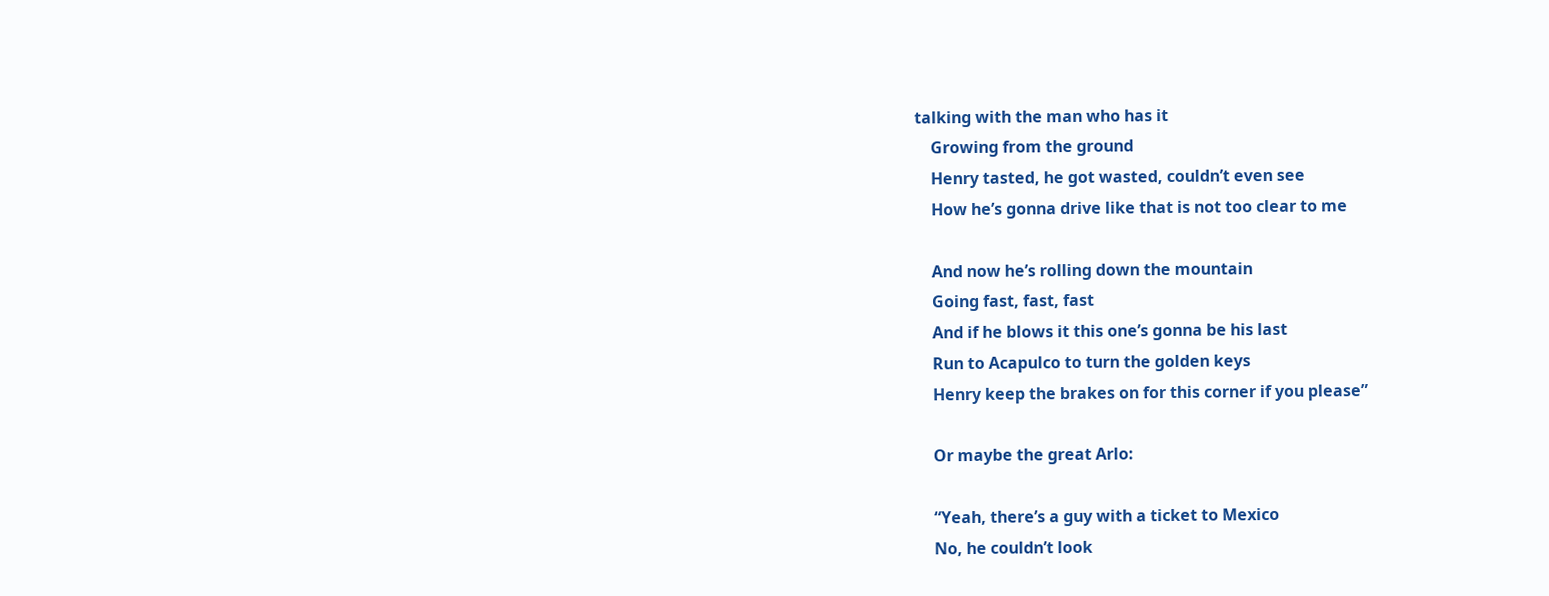talking with the man who has it
    Growing from the ground
    Henry tasted, he got wasted, couldn’t even see
    How he’s gonna drive like that is not too clear to me

    And now he’s rolling down the mountain
    Going fast, fast, fast
    And if he blows it this one’s gonna be his last
    Run to Acapulco to turn the golden keys
    Henry keep the brakes on for this corner if you please”

    Or maybe the great Arlo:

    “Yeah, there’s a guy with a ticket to Mexico
    No, he couldn’t look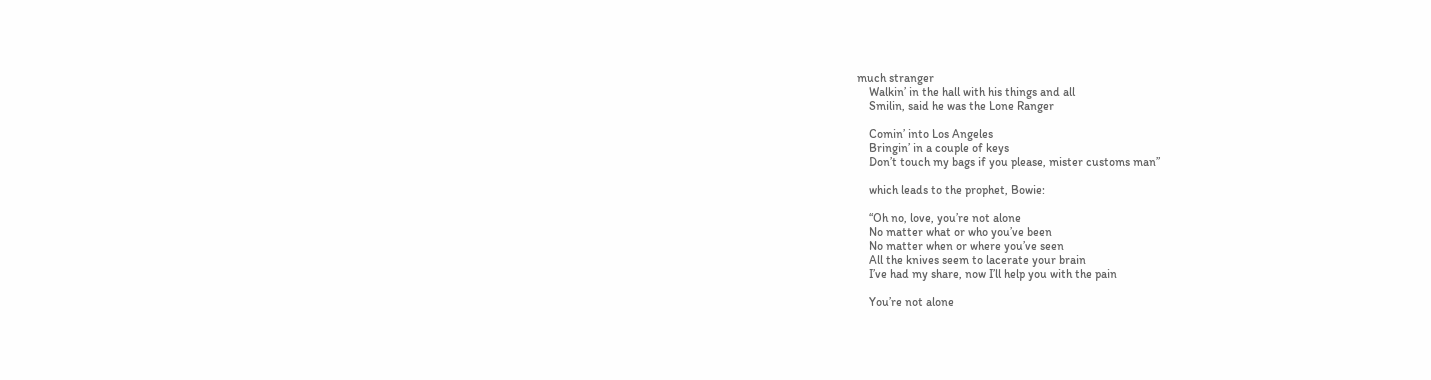much stranger
    Walkin’ in the hall with his things and all
    Smilin, said he was the Lone Ranger

    Comin’ into Los Angeles
    Bringin’ in a couple of keys
    Don’t touch my bags if you please, mister customs man”

    which leads to the prophet, Bowie:

    “Oh no, love, you’re not alone
    No matter what or who you’ve been
    No matter when or where you’ve seen
    All the knives seem to lacerate your brain
    I’ve had my share, now I’ll help you with the pain

    You’re not alone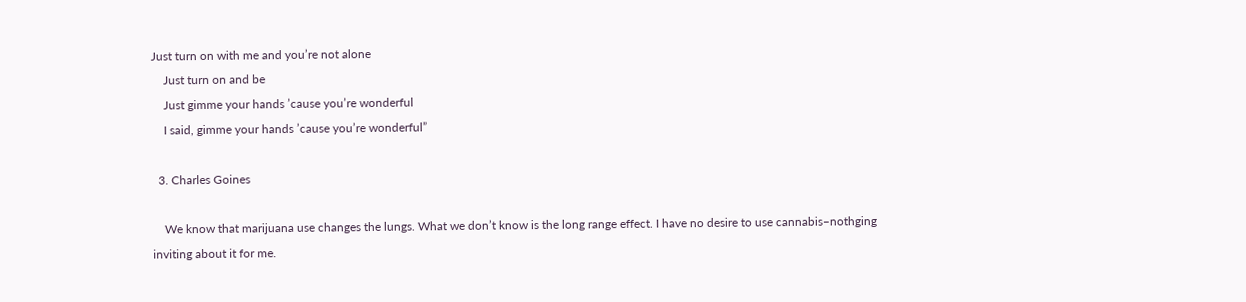Just turn on with me and you’re not alone
    Just turn on and be
    Just gimme your hands ’cause you’re wonderful
    I said, gimme your hands ’cause you’re wonderful”

  3. Charles Goines

    We know that marijuana use changes the lungs. What we don’t know is the long range effect. I have no desire to use cannabis–nothging inviting about it for me.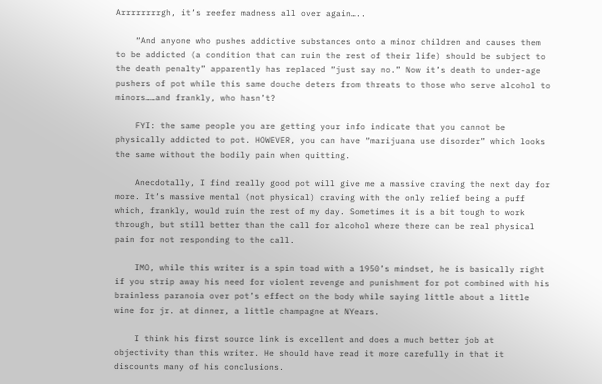Arrrrrrrrgh, it’s reefer madness all over again…..

    “And anyone who pushes addictive substances onto a minor children and causes them to be addicted (a condition that can ruin the rest of their life) should be subject to the death penalty” apparently has replaced “just say no.” Now it’s death to under-age pushers of pot while this same douche deters from threats to those who serve alcohol to minors……and frankly, who hasn’t?

    FYI: the same people you are getting your info indicate that you cannot be physically addicted to pot. HOWEVER, you can have “marijuana use disorder” which looks the same without the bodily pain when quitting.

    Anecdotally, I find really good pot will give me a massive craving the next day for more. It’s massive mental (not physical) craving with the only relief being a puff which, frankly, would ruin the rest of my day. Sometimes it is a bit tough to work through, but still better than the call for alcohol where there can be real physical pain for not responding to the call.

    IMO, while this writer is a spin toad with a 1950’s mindset, he is basically right if you strip away his need for violent revenge and punishment for pot combined with his brainless paranoia over pot’s effect on the body while saying little about a little wine for jr. at dinner, a little champagne at NYears.

    I think his first source link is excellent and does a much better job at objectivity than this writer. He should have read it more carefully in that it discounts many of his conclusions.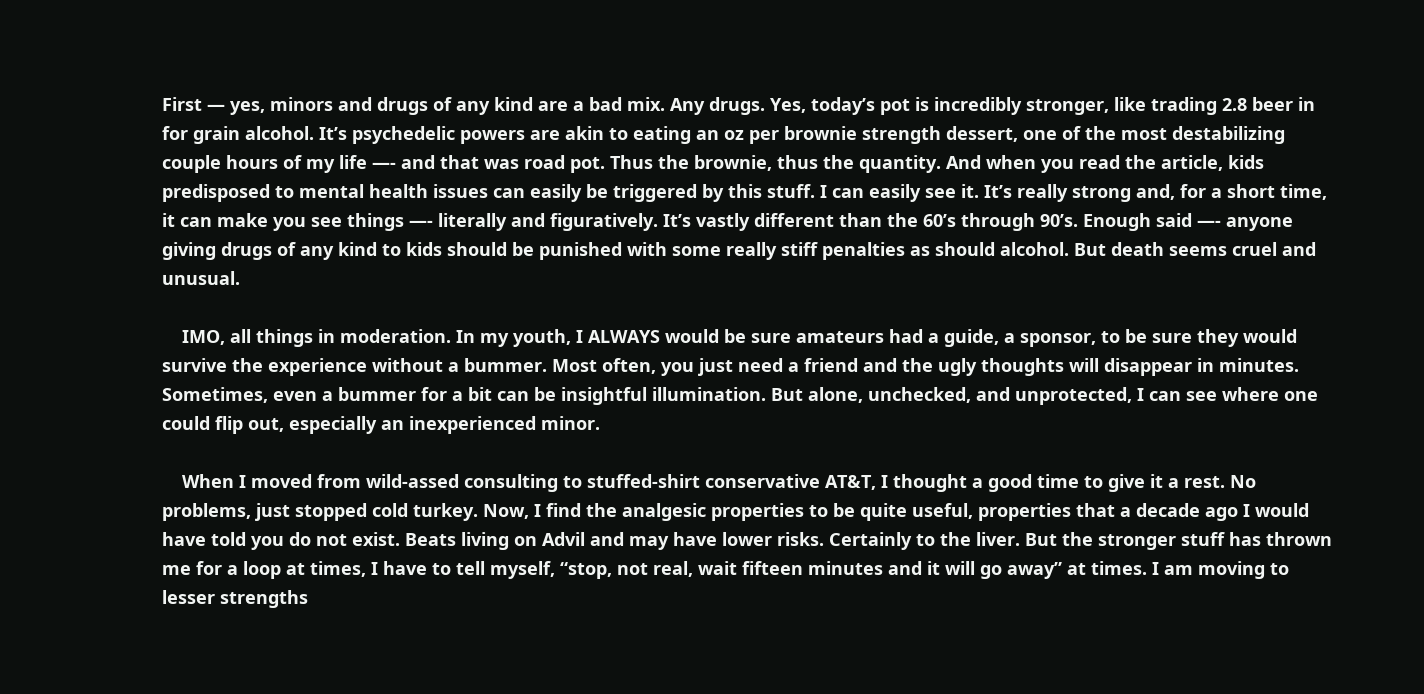First — yes, minors and drugs of any kind are a bad mix. Any drugs. Yes, today’s pot is incredibly stronger, like trading 2.8 beer in for grain alcohol. It’s psychedelic powers are akin to eating an oz per brownie strength dessert, one of the most destabilizing couple hours of my life —- and that was road pot. Thus the brownie, thus the quantity. And when you read the article, kids predisposed to mental health issues can easily be triggered by this stuff. I can easily see it. It’s really strong and, for a short time, it can make you see things —- literally and figuratively. It’s vastly different than the 60’s through 90’s. Enough said —- anyone giving drugs of any kind to kids should be punished with some really stiff penalties as should alcohol. But death seems cruel and unusual.

    IMO, all things in moderation. In my youth, I ALWAYS would be sure amateurs had a guide, a sponsor, to be sure they would survive the experience without a bummer. Most often, you just need a friend and the ugly thoughts will disappear in minutes. Sometimes, even a bummer for a bit can be insightful illumination. But alone, unchecked, and unprotected, I can see where one could flip out, especially an inexperienced minor.

    When I moved from wild-assed consulting to stuffed-shirt conservative AT&T, I thought a good time to give it a rest. No problems, just stopped cold turkey. Now, I find the analgesic properties to be quite useful, properties that a decade ago I would have told you do not exist. Beats living on Advil and may have lower risks. Certainly to the liver. But the stronger stuff has thrown me for a loop at times, I have to tell myself, “stop, not real, wait fifteen minutes and it will go away” at times. I am moving to lesser strengths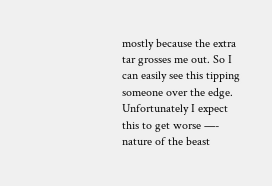mostly because the extra tar grosses me out. So I can easily see this tipping someone over the edge. Unfortunately I expect this to get worse —- nature of the beast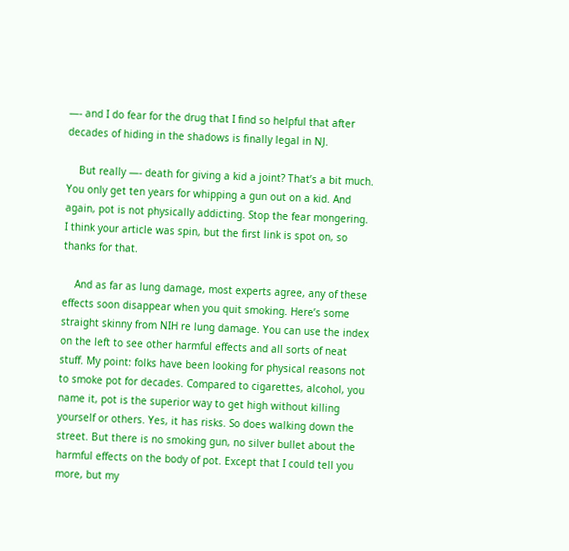—- and I do fear for the drug that I find so helpful that after decades of hiding in the shadows is finally legal in NJ.

    But really —- death for giving a kid a joint? That’s a bit much. You only get ten years for whipping a gun out on a kid. And again, pot is not physically addicting. Stop the fear mongering. I think your article was spin, but the first link is spot on, so thanks for that.

    And as far as lung damage, most experts agree, any of these effects soon disappear when you quit smoking. Here’s some straight skinny from NIH re lung damage. You can use the index on the left to see other harmful effects and all sorts of neat stuff. My point: folks have been looking for physical reasons not to smoke pot for decades. Compared to cigarettes, alcohol, you name it, pot is the superior way to get high without killing yourself or others. Yes, it has risks. So does walking down the street. But there is no smoking gun, no silver bullet about the harmful effects on the body of pot. Except that I could tell you more, but my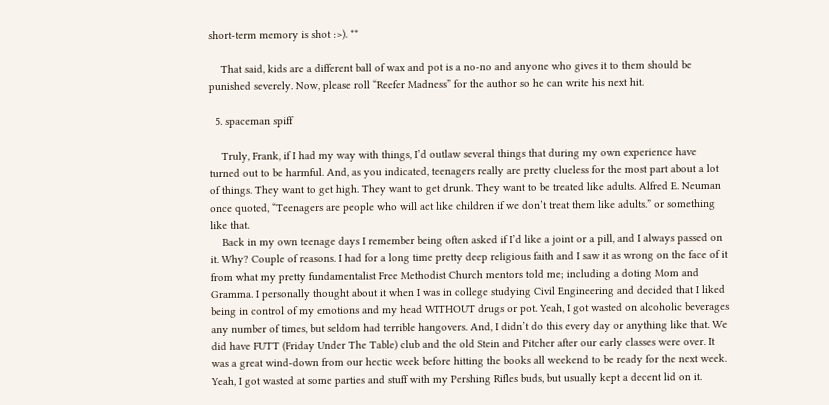short-term memory is shot :>). **

    That said, kids are a different ball of wax and pot is a no-no and anyone who gives it to them should be punished severely. Now, please roll “Reefer Madness” for the author so he can write his next hit.

  5. spaceman spiff

    Truly, Frank, if I had my way with things, I’d outlaw several things that during my own experience have turned out to be harmful. And, as you indicated, teenagers really are pretty clueless for the most part about a lot of things. They want to get high. They want to get drunk. They want to be treated like adults. Alfred E. Neuman once quoted, “Teenagers are people who will act like children if we don’t treat them like adults.” or something like that.
    Back in my own teenage days I remember being often asked if I’d like a joint or a pill, and I always passed on it. Why? Couple of reasons. I had for a long time pretty deep religious faith and I saw it as wrong on the face of it from what my pretty fundamentalist Free Methodist Church mentors told me; including a doting Mom and Gramma. I personally thought about it when I was in college studying Civil Engineering and decided that I liked being in control of my emotions and my head WITHOUT drugs or pot. Yeah, I got wasted on alcoholic beverages any number of times, but seldom had terrible hangovers. And, I didn’t do this every day or anything like that. We did have FUTT (Friday Under The Table) club and the old Stein and Pitcher after our early classes were over. It was a great wind-down from our hectic week before hitting the books all weekend to be ready for the next week. Yeah, I got wasted at some parties and stuff with my Pershing Rifles buds, but usually kept a decent lid on it.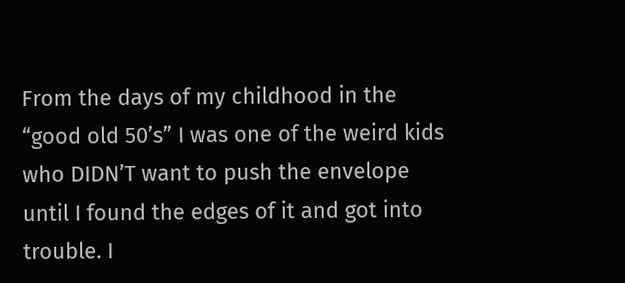From the days of my childhood in the “good old 50’s” I was one of the weird kids who DIDN’T want to push the envelope until I found the edges of it and got into trouble. I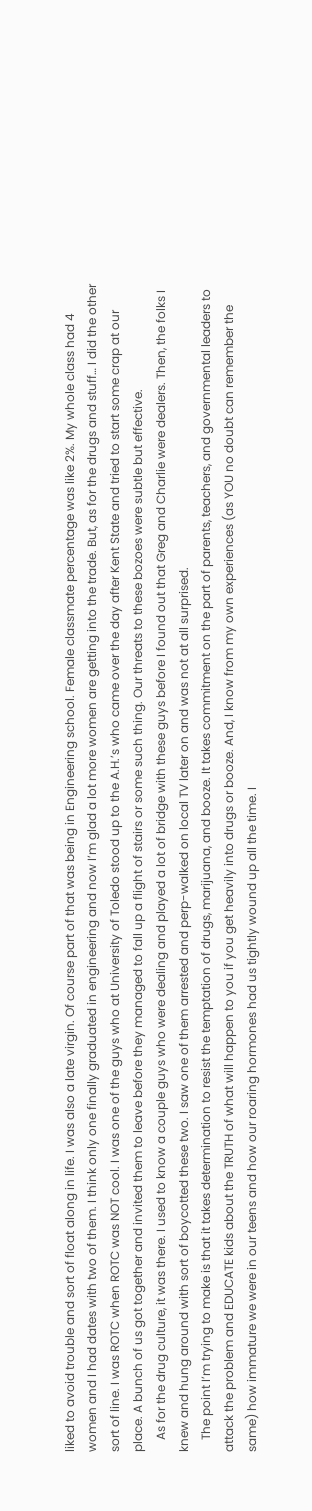liked to avoid trouble and sort of float along in life. I was also a late virgin. Of course part of that was being in Engineering school. Female classmate percentage was like 2%. My whole class had 4 women and I had dates with two of them. I think only one finally graduated in engineering and now I’m glad a lot more women are getting into the trade. But, as for the drugs and stuff… I did the other sort of line. I was ROTC when ROTC was NOT cool. I was one of the guys who at University of Toledo stood up to the A.H.’s who came over the day after Kent State and tried to start some crap at our place. A bunch of us got together and invited them to leave before they managed to fall up a flight of stairs or some such thing. Our threats to these bozoes were subtle but effective.
    As for the drug culture, it was there. I used to know a couple guys who were dealing and played a lot of bridge with these guys before I found out that Greg and Charlie were dealers. Then, the folks I knew and hung around with sort of boycotted these two. I saw one of them arrested and perp-walked on local TV later on and was not at all surprised.
    The point I’m trying to make is that it takes determination to resist the temptation of drugs, marijuana, and booze. It takes commitment on the part of parents, teachers, and governmental leaders to attack the problem and EDUCATE kids about the TRUTH of what will happen to you if you get heavily into drugs or booze. And, I know from my own experiences (as YOU no doubt can remember the same) how immature we were in our teens and how our roaring hormones had us tightly wound up all the time. I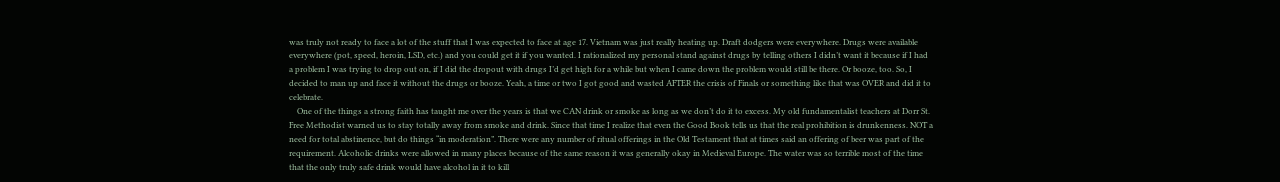was truly not ready to face a lot of the stuff that I was expected to face at age 17. Vietnam was just really heating up. Draft dodgers were everywhere. Drugs were available everywhere (pot, speed, heroin, LSD, etc.) and you could get it if you wanted. I rationalized my personal stand against drugs by telling others I didn’t want it because if I had a problem I was trying to drop out on, if I did the dropout with drugs I’d get high for a while but when I came down the problem would still be there. Or booze, too. So, I decided to man up and face it without the drugs or booze. Yeah, a time or two I got good and wasted AFTER the crisis of Finals or something like that was OVER and did it to celebrate.
    One of the things a strong faith has taught me over the years is that we CAN drink or smoke as long as we don’t do it to excess. My old fundamentalist teachers at Dorr St. Free Methodist warned us to stay totally away from smoke and drink. Since that time I realize that even the Good Book tells us that the real prohibition is drunkenness. NOT a need for total abstinence, but do things “in moderation”. There were any number of ritual offerings in the Old Testament that at times said an offering of beer was part of the requirement. Alcoholic drinks were allowed in many places because of the same reason it was generally okay in Medieval Europe. The water was so terrible most of the time that the only truly safe drink would have alcohol in it to kill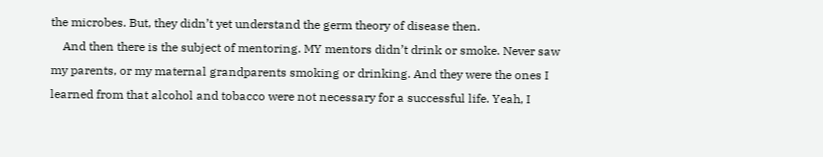the microbes. But, they didn’t yet understand the germ theory of disease then.
    And then there is the subject of mentoring. MY mentors didn’t drink or smoke. Never saw my parents, or my maternal grandparents smoking or drinking. And they were the ones I learned from that alcohol and tobacco were not necessary for a successful life. Yeah, I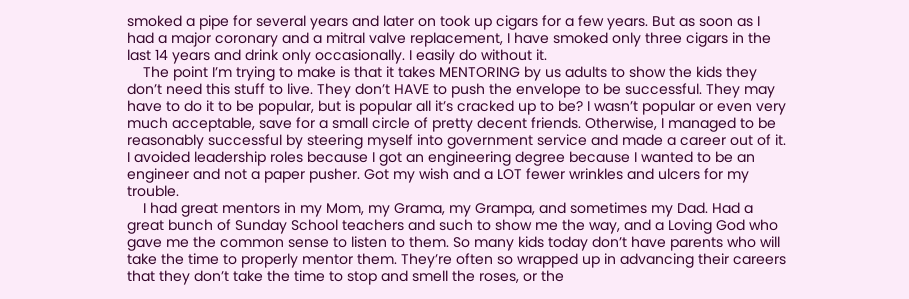smoked a pipe for several years and later on took up cigars for a few years. But as soon as I had a major coronary and a mitral valve replacement, I have smoked only three cigars in the last 14 years and drink only occasionally. I easily do without it.
    The point I’m trying to make is that it takes MENTORING by us adults to show the kids they don’t need this stuff to live. They don’t HAVE to push the envelope to be successful. They may have to do it to be popular, but is popular all it’s cracked up to be? I wasn’t popular or even very much acceptable, save for a small circle of pretty decent friends. Otherwise, I managed to be reasonably successful by steering myself into government service and made a career out of it. I avoided leadership roles because I got an engineering degree because I wanted to be an engineer and not a paper pusher. Got my wish and a LOT fewer wrinkles and ulcers for my trouble.
    I had great mentors in my Mom, my Grama, my Grampa, and sometimes my Dad. Had a great bunch of Sunday School teachers and such to show me the way, and a Loving God who gave me the common sense to listen to them. So many kids today don’t have parents who will take the time to properly mentor them. They’re often so wrapped up in advancing their careers that they don’t take the time to stop and smell the roses, or the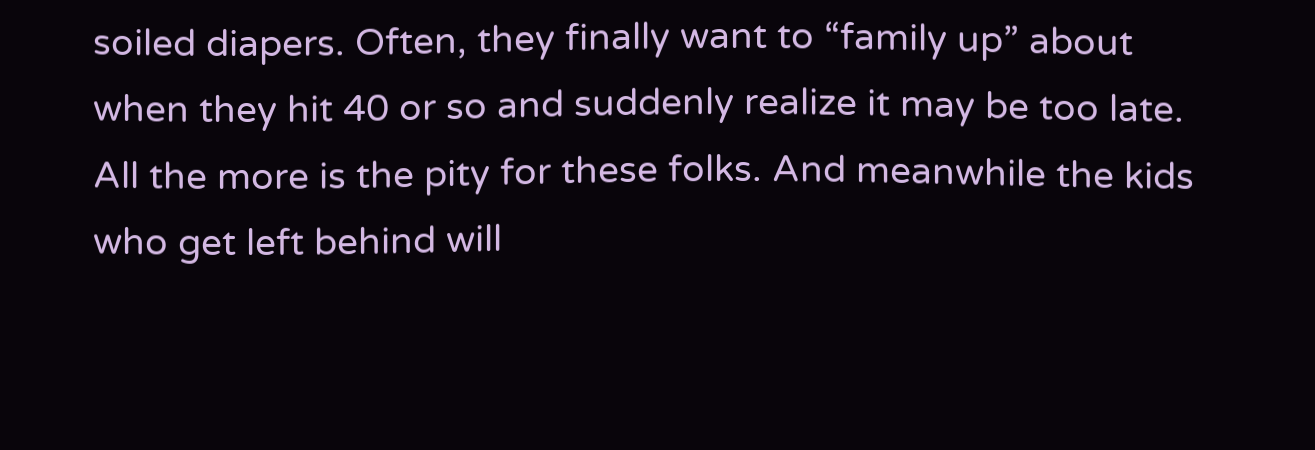soiled diapers. Often, they finally want to “family up” about when they hit 40 or so and suddenly realize it may be too late. All the more is the pity for these folks. And meanwhile the kids who get left behind will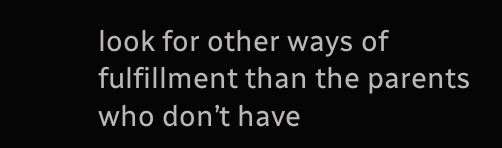look for other ways of fulfillment than the parents who don’t have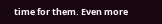time for them. Even more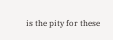is the pity for these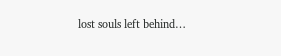lost souls left behind…